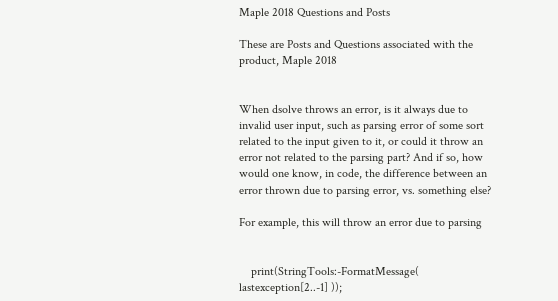Maple 2018 Questions and Posts

These are Posts and Questions associated with the product, Maple 2018


When dsolve throws an error, is it always due to invalid user input, such as parsing error of some sort related to the input given to it, or could it throw an error not related to the parsing part? And if so, how would one know, in code, the difference between an error thrown due to parsing error, vs. something else?

For example, this will throw an error due to parsing


    print(StringTools:-FormatMessage( lastexception[2..-1] ));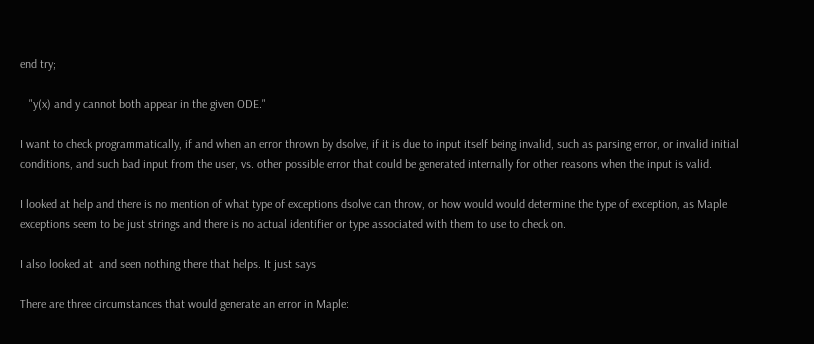end try;

   "y(x) and y cannot both appear in the given ODE."

I want to check programmatically, if and when an error thrown by dsolve, if it is due to input itself being invalid, such as parsing error, or invalid initial conditions, and such bad input from the user, vs. other possible error that could be generated internally for other reasons when the input is valid.

I looked at help and there is no mention of what type of exceptions dsolve can throw, or how would would determine the type of exception, as Maple exceptions seem to be just strings and there is no actual identifier or type associated with them to use to check on.

I also looked at  and seen nothing there that helps. It just says

There are three circumstances that would generate an error in Maple: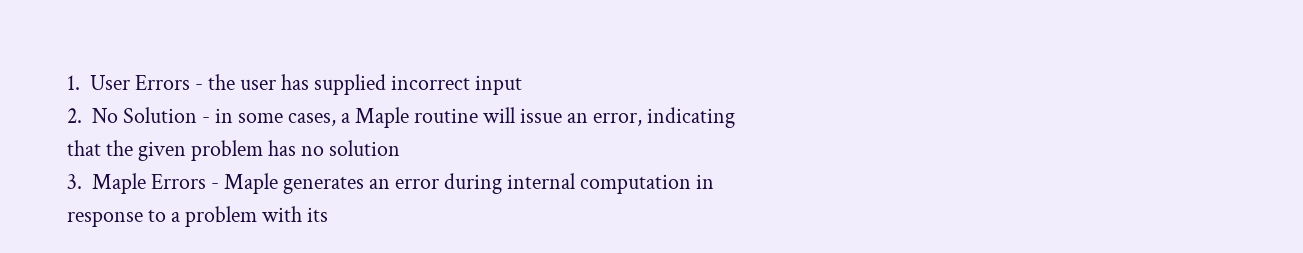1.  User Errors - the user has supplied incorrect input
2.  No Solution - in some cases, a Maple routine will issue an error, indicating that the given problem has no solution
3.  Maple Errors - Maple generates an error during internal computation in response to a problem with its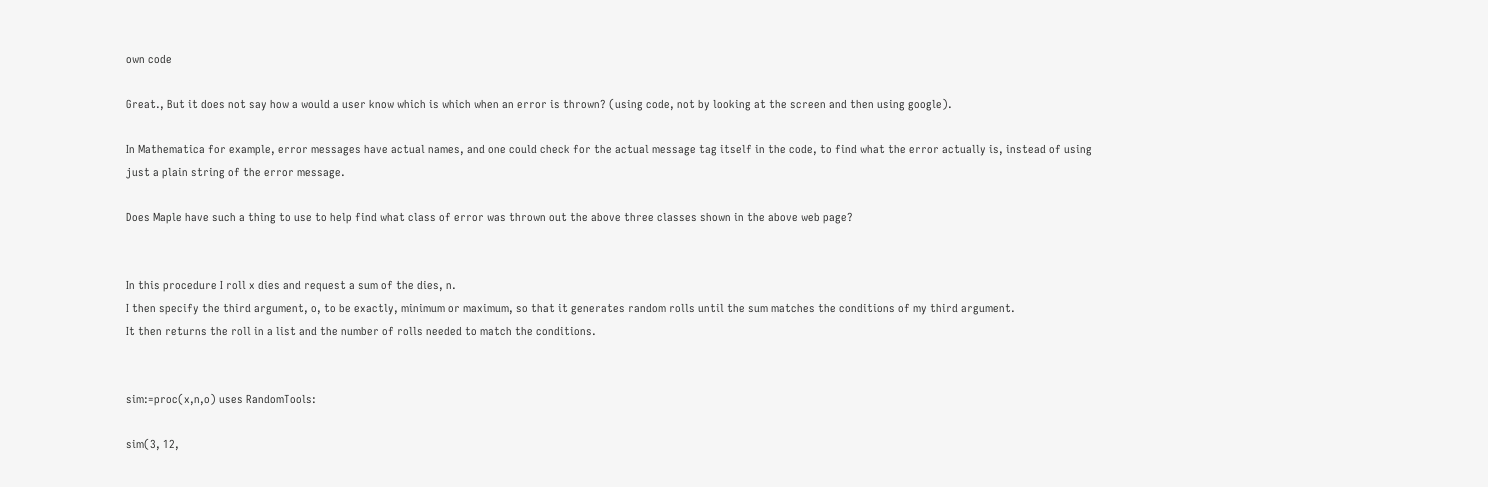own code

Great., But it does not say how a would a user know which is which when an error is thrown? (using code, not by looking at the screen and then using google).

In Mathematica for example, error messages have actual names, and one could check for the actual message tag itself in the code, to find what the error actually is, instead of using just a plain string of the error message.

Does Maple have such a thing to use to help find what class of error was thrown out the above three classes shown in the above web page?


In this procedure I roll x dies and request a sum of the dies, n.
I then specify the third argument, o, to be exactly, minimum or maximum, so that it generates random rolls until the sum matches the conditions of my third argument.
It then returns the roll in a list and the number of rolls needed to match the conditions.


sim:=proc(x,n,o) uses RandomTools:

sim(3, 12,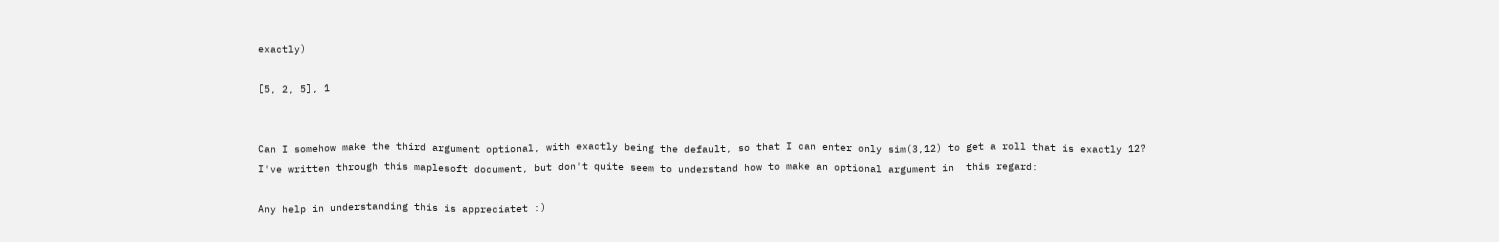exactly)

[5, 2, 5], 1


Can I somehow make the third argument optional, with exactly being the default, so that I can enter only sim(3,12) to get a roll that is exactly 12?
I've written through this maplesoft document, but don't quite seem to understand how to make an optional argument in  this regard:

Any help in understanding this is appreciatet :)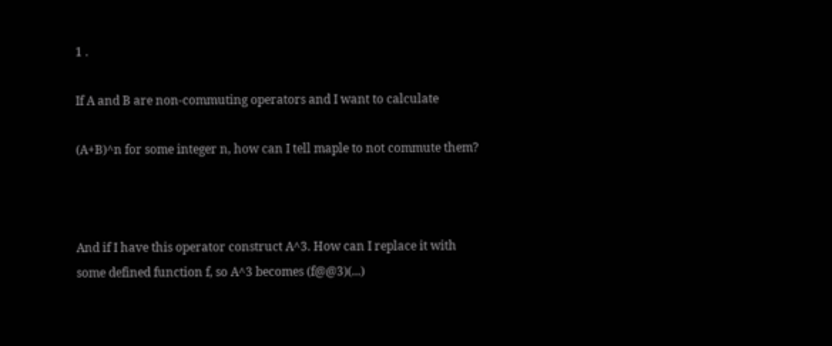1 .

If A and B are non-commuting operators and I want to calculate

(A+B)^n for some integer n, how can I tell maple to not commute them?



And if I have this operator construct A^3. How can I replace it with some defined function f, so A^3 becomes (f@@3)(...)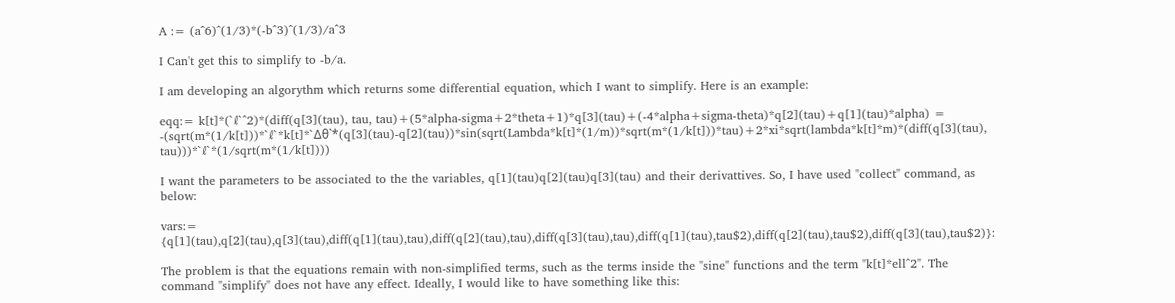A := (a^6)^(1/3)*(-b^3)^(1/3)/a^3

I Can't get this to simplify to -b/a.

I am developing an algorythm which returns some differential equation, which I want to simplify. Here is an example:

eqq:= k[t]*(`ℓ`^2)*(diff(q[3](tau), tau, tau)+(5*alpha-sigma+2*theta+1)*q[3](tau)+(-4*alpha+sigma-theta)*q[2](tau)+q[1](tau)*alpha) = -(sqrt(m*(1/k[t]))*`ℓ`*k[t]*`Δθ`*(q[3](tau)-q[2](tau))*sin(sqrt(Lambda*k[t]*(1/m))*sqrt(m*(1/k[t]))*tau)+2*xi*sqrt(lambda*k[t]*m)*(diff(q[3](tau), tau)))*`ℓ`*(1/sqrt(m*(1/k[t])))

I want the parameters to be associated to the the variables, q[1](tau)q[2](tau)q[3](tau) and their derivattives. So, I have used "collect" command, as below:

vars:= {q[1](tau),q[2](tau),q[3](tau),diff(q[1](tau),tau),diff(q[2](tau),tau),diff(q[3](tau),tau),diff(q[1](tau),tau$2),diff(q[2](tau),tau$2),diff(q[3](tau),tau$2)}:

The problem is that the equations remain with non-simplified terms, such as the terms inside the "sine" functions and the term "k[t]*ell^2". The command "simplify" does not have any effect. Ideally, I would like to have something like this: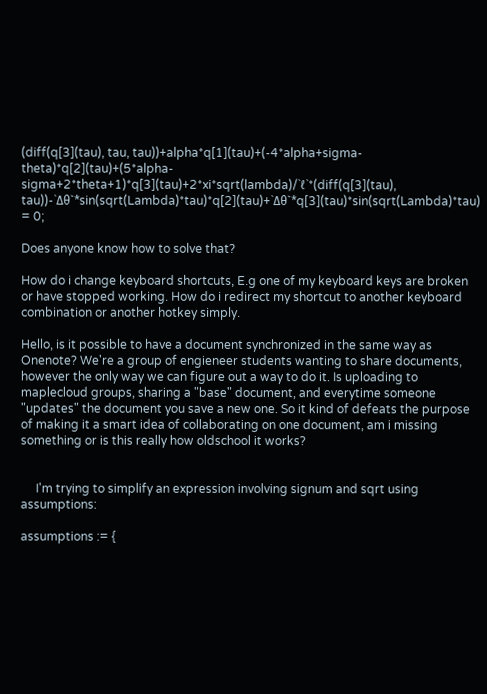(diff(q[3](tau), tau, tau))+alpha*q[1](tau)+(-4*alpha+sigma-theta)*q[2](tau)+(5*alpha-sigma+2*theta+1)*q[3](tau)+2*xi*sqrt(lambda)/`ℓ`*(diff(q[3](tau), tau))-`Δθ`*sin(sqrt(Lambda)*tau)*q[2](tau)+`Δθ`*q[3](tau)*sin(sqrt(Lambda)*tau) = 0;

Does anyone know how to solve that?

How do i change keyboard shortcuts, E.g one of my keyboard keys are broken or have stopped working. How do i redirect my shortcut to another keyboard combination or another hotkey simply.

Hello, is it possible to have a document synchronized in the same way as Onenote? We're a group of engieneer students wanting to share documents, however the only way we can figure out a way to do it. Is uploading to maplecloud groups, sharing a "base" document, and everytime someone "updates" the document you save a new one. So it kind of defeats the purpose of making it a smart idea of collaborating on one document, am i missing something or is this really how oldschool it works?


     I'm trying to simplify an expression involving signum and sqrt using assumptions:

assumptions := {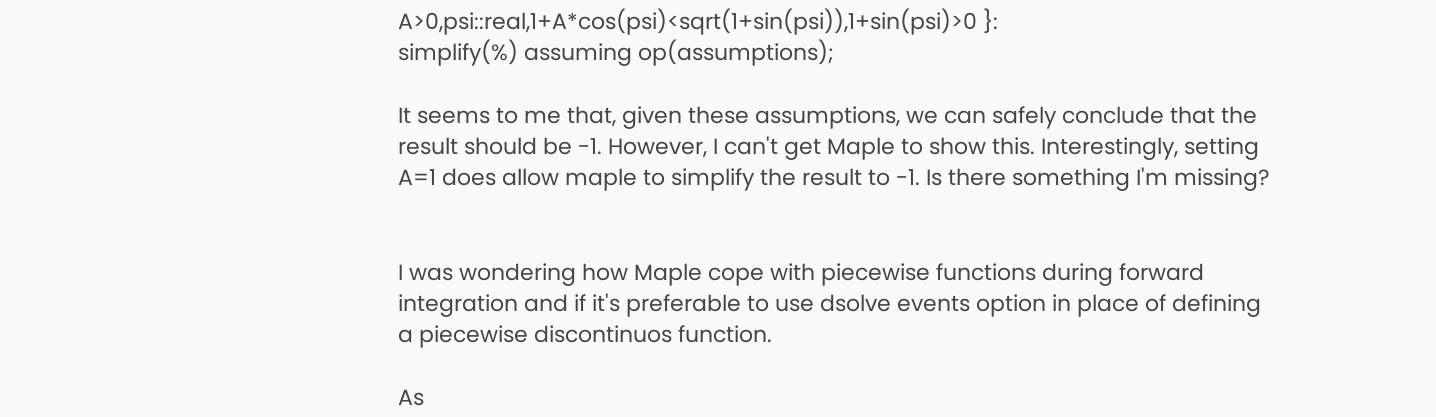A>0,psi::real,1+A*cos(psi)<sqrt(1+sin(psi)),1+sin(psi)>0 }:
simplify(%) assuming op(assumptions);

It seems to me that, given these assumptions, we can safely conclude that the result should be -1. However, I can't get Maple to show this. Interestingly, setting A=1 does allow maple to simplify the result to -1. Is there something I'm missing?


I was wondering how Maple cope with piecewise functions during forward integration and if it's preferable to use dsolve events option in place of defining a piecewise discontinuos function.

As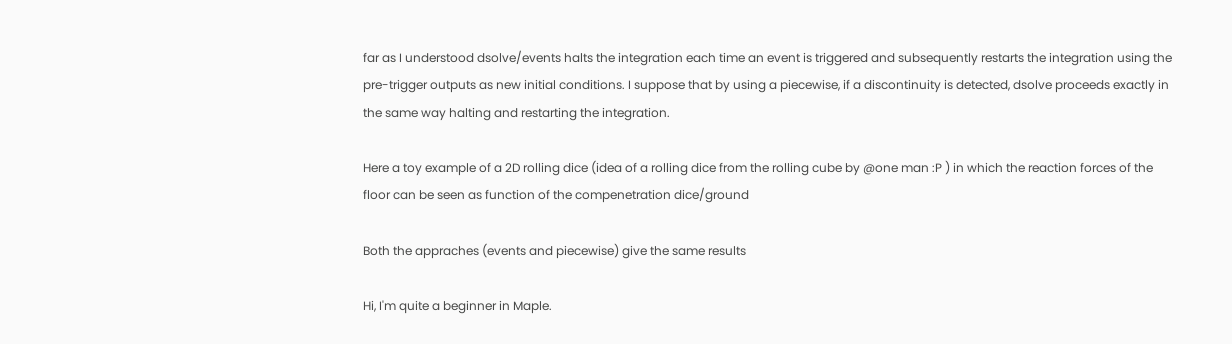far as I understood dsolve/events halts the integration each time an event is triggered and subsequently restarts the integration using the pre-trigger outputs as new initial conditions. I suppose that by using a piecewise, if a discontinuity is detected, dsolve proceeds exactly in the same way halting and restarting the integration.

Here a toy example of a 2D rolling dice (idea of a rolling dice from the rolling cube by @one man :P ) in which the reaction forces of the floor can be seen as function of the compenetration dice/ground

Both the appraches (events and piecewise) give the same results

Hi, I'm quite a beginner in Maple.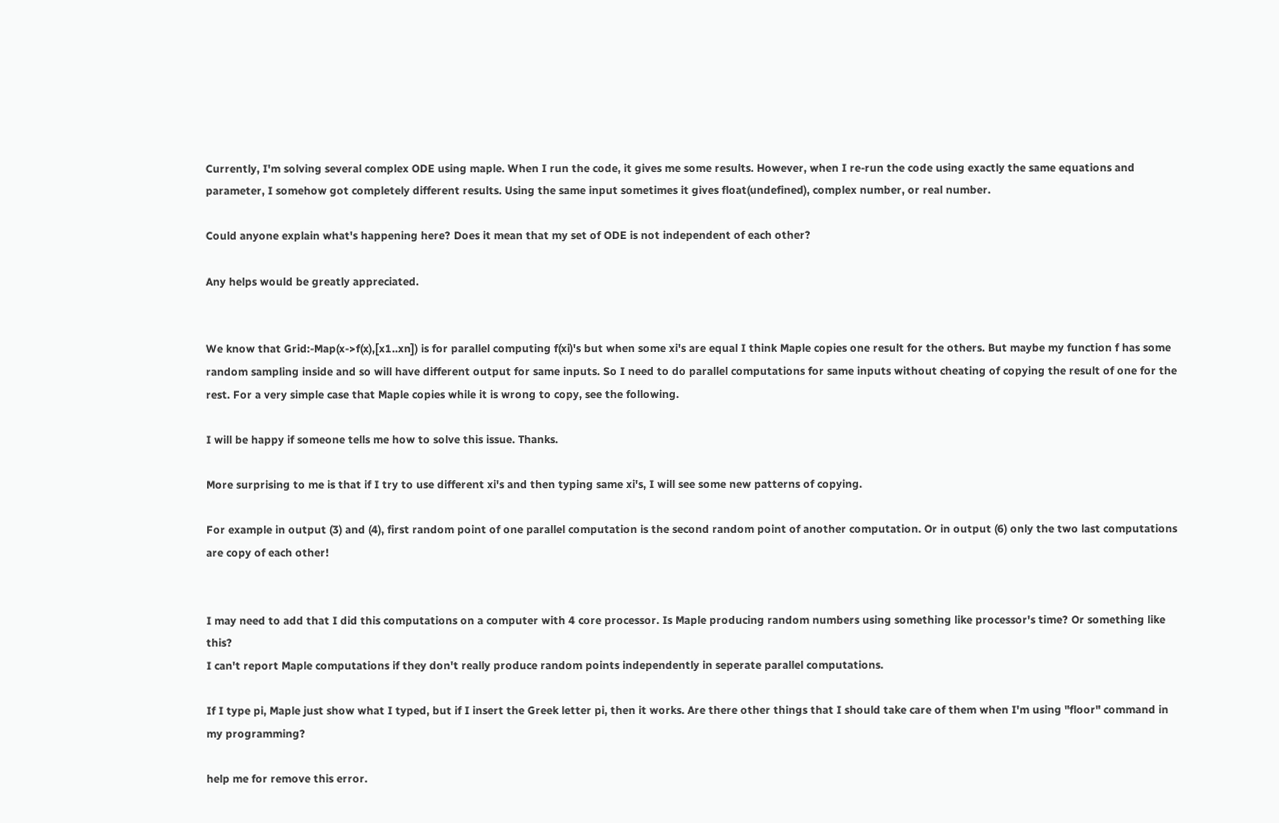Currently, I'm solving several complex ODE using maple. When I run the code, it gives me some results. However, when I re-run the code using exactly the same equations and parameter, I somehow got completely different results. Using the same input sometimes it gives float(undefined), complex number, or real number.

Could anyone explain what's happening here? Does it mean that my set of ODE is not independent of each other?

Any helps would be greatly appreciated.


We know that Grid:-Map(x->f(x),[x1..xn]) is for parallel computing f(xi)'s but when some xi's are equal I think Maple copies one result for the others. But maybe my function f has some random sampling inside and so will have different output for same inputs. So I need to do parallel computations for same inputs without cheating of copying the result of one for the rest. For a very simple case that Maple copies while it is wrong to copy, see the following.

I will be happy if someone tells me how to solve this issue. Thanks.

More surprising to me is that if I try to use different xi's and then typing same xi's, I will see some new patterns of copying.

For example in output (3) and (4), first random point of one parallel computation is the second random point of another computation. Or in output (6) only the two last computations are copy of each other!


I may need to add that I did this computations on a computer with 4 core processor. Is Maple producing random numbers using something like processor's time? Or something like this?
I can't report Maple computations if they don't really produce random points independently in seperate parallel computations.

If I type pi, Maple just show what I typed, but if I insert the Greek letter pi, then it works. Are there other things that I should take care of them when I'm using "floor" command in my programming?

help me for remove this error.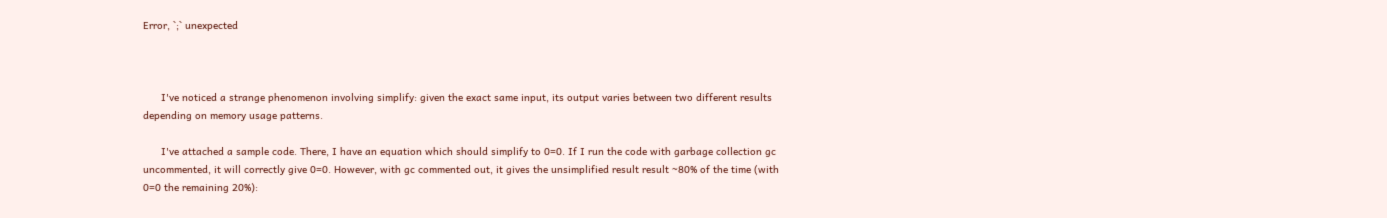Error, `;` unexpected



      I've noticed a strange phenomenon involving simplify: given the exact same input, its output varies between two different results depending on memory usage patterns.

      I've attached a sample code. There, I have an equation which should simplify to 0=0. If I run the code with garbage collection gc uncommented, it will correctly give 0=0. However, with gc commented out, it gives the unsimplified result result ~80% of the time (with 0=0 the remaining 20%):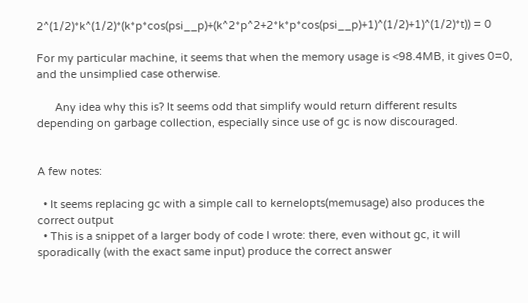2^(1/2)*k^(1/2)*(k*p*cos(psi__p)+(k^2*p^2+2*k*p*cos(psi__p)+1)^(1/2)+1)^(1/2)*t)) = 0

For my particular machine, it seems that when the memory usage is <98.4MB, it gives 0=0, and the unsimplied case otherwise.

      Any idea why this is? It seems odd that simplify would return different results depending on garbage collection, especially since use of gc is now discouraged.


A few notes:

  • It seems replacing gc with a simple call to kernelopts(memusage) also produces the correct output
  • This is a snippet of a larger body of code I wrote: there, even without gc, it will sporadically (with the exact same input) produce the correct answer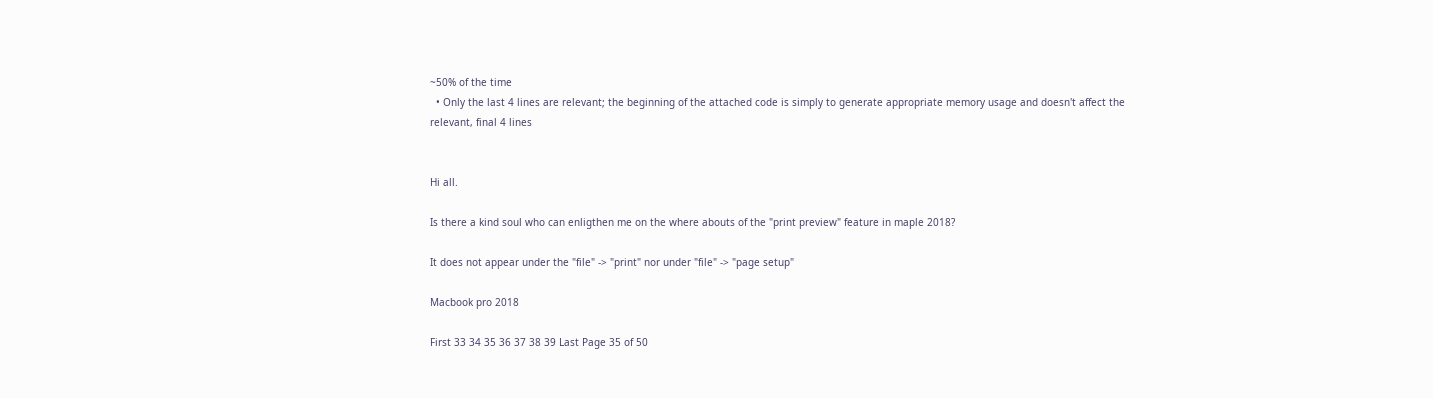~50% of the time
  • Only the last 4 lines are relevant; the beginning of the attached code is simply to generate appropriate memory usage and doesn't affect the relevant, final 4 lines


Hi all.

Is there a kind soul who can enligthen me on the where abouts of the "print preview" feature in maple 2018?

It does not appear under the "file" -> "print" nor under "file" -> "page setup"

Macbook pro 2018

First 33 34 35 36 37 38 39 Last Page 35 of 50